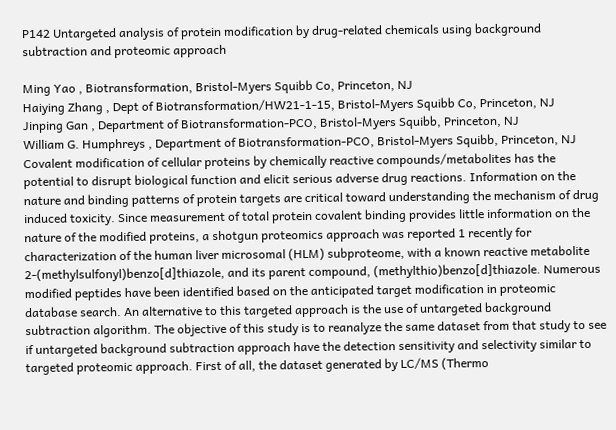P142 Untargeted analysis of protein modification by drug-related chemicals using background subtraction and proteomic approach

Ming Yao , Biotransformation, Bristol-Myers Squibb Co, Princeton, NJ
Haiying Zhang , Dept of Biotransformation/HW21-1-15, Bristol-Myers Squibb Co, Princeton, NJ
Jinping Gan , Department of Biotransformation-PCO, Bristol-Myers Squibb, Princeton, NJ
William G. Humphreys , Department of Biotransformation-PCO, Bristol-Myers Squibb, Princeton, NJ
Covalent modification of cellular proteins by chemically reactive compounds/metabolites has the potential to disrupt biological function and elicit serious adverse drug reactions. Information on the nature and binding patterns of protein targets are critical toward understanding the mechanism of drug induced toxicity. Since measurement of total protein covalent binding provides little information on the nature of the modified proteins, a shotgun proteomics approach was reported 1 recently for characterization of the human liver microsomal (HLM) subproteome, with a known reactive metabolite 2-(methylsulfonyl)benzo[d]thiazole, and its parent compound, (methylthio)benzo[d]thiazole. Numerous modified peptides have been identified based on the anticipated target modification in proteomic database search. An alternative to this targeted approach is the use of untargeted background subtraction algorithm. The objective of this study is to reanalyze the same dataset from that study to see if untargeted background subtraction approach have the detection sensitivity and selectivity similar to targeted proteomic approach. First of all, the dataset generated by LC/MS (Thermo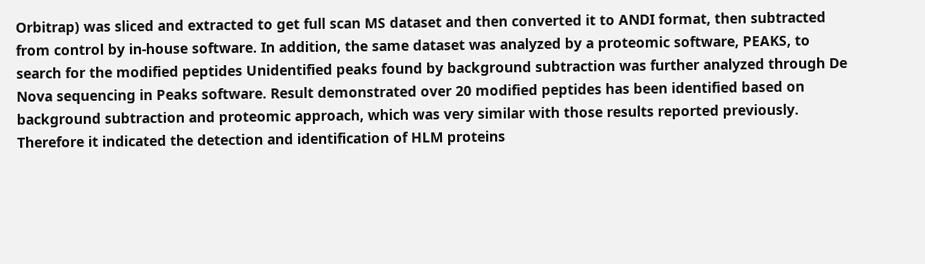Orbitrap) was sliced and extracted to get full scan MS dataset and then converted it to ANDI format, then subtracted from control by in-house software. In addition, the same dataset was analyzed by a proteomic software, PEAKS, to search for the modified peptides Unidentified peaks found by background subtraction was further analyzed through De Nova sequencing in Peaks software. Result demonstrated over 20 modified peptides has been identified based on background subtraction and proteomic approach, which was very similar with those results reported previously. Therefore it indicated the detection and identification of HLM proteins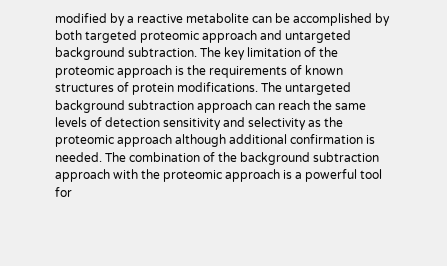modified by a reactive metabolite can be accomplished by both targeted proteomic approach and untargeted background subtraction. The key limitation of the proteomic approach is the requirements of known structures of protein modifications. The untargeted background subtraction approach can reach the same levels of detection sensitivity and selectivity as the proteomic approach although additional confirmation is needed. The combination of the background subtraction approach with the proteomic approach is a powerful tool for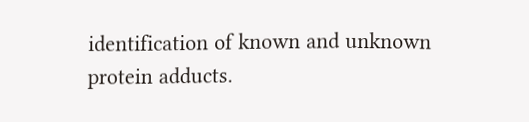identification of known and unknown protein adducts.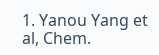1. Yanou Yang et al, Chem.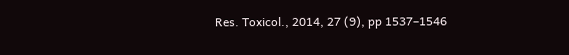Res. Toxicol., 2014, 27 (9), pp 1537–1546